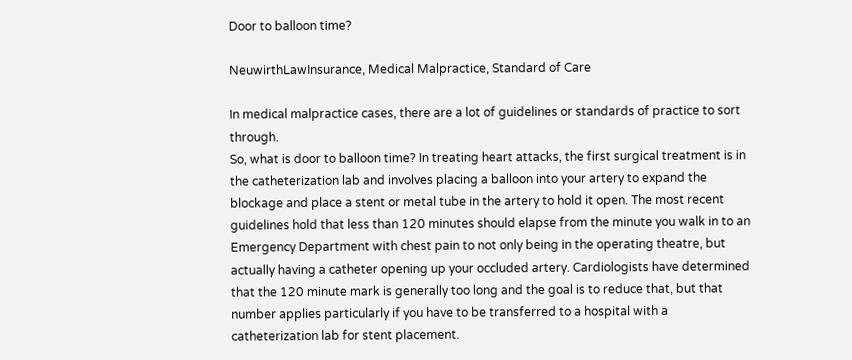Door to balloon time?

NeuwirthLawInsurance, Medical Malpractice, Standard of Care

In medical malpractice cases, there are a lot of guidelines or standards of practice to sort through.
So, what is door to balloon time? In treating heart attacks, the first surgical treatment is in the catheterization lab and involves placing a balloon into your artery to expand the blockage and place a stent or metal tube in the artery to hold it open. The most recent guidelines hold that less than 120 minutes should elapse from the minute you walk in to an Emergency Department with chest pain to not only being in the operating theatre, but actually having a catheter opening up your occluded artery. Cardiologists have determined that the 120 minute mark is generally too long and the goal is to reduce that, but that number applies particularly if you have to be transferred to a hospital with a catheterization lab for stent placement.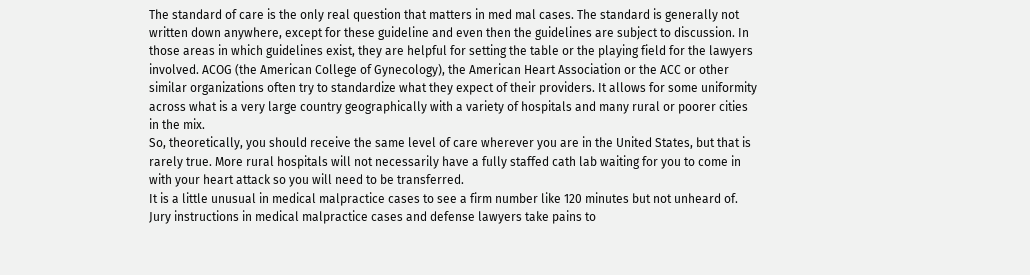The standard of care is the only real question that matters in med mal cases. The standard is generally not written down anywhere, except for these guideline and even then the guidelines are subject to discussion. In those areas in which guidelines exist, they are helpful for setting the table or the playing field for the lawyers involved. ACOG (the American College of Gynecology), the American Heart Association or the ACC or other similar organizations often try to standardize what they expect of their providers. It allows for some uniformity across what is a very large country geographically with a variety of hospitals and many rural or poorer cities in the mix.
So, theoretically, you should receive the same level of care wherever you are in the United States, but that is rarely true. More rural hospitals will not necessarily have a fully staffed cath lab waiting for you to come in with your heart attack so you will need to be transferred.
It is a little unusual in medical malpractice cases to see a firm number like 120 minutes but not unheard of. Jury instructions in medical malpractice cases and defense lawyers take pains to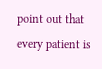point out that every patient is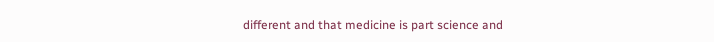different and that medicine is part science and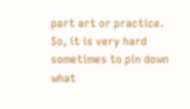part art or practice. So, it is very hard sometimes to pin down what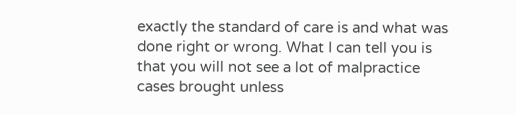exactly the standard of care is and what was done right or wrong. What I can tell you is that you will not see a lot of malpractice cases brought unless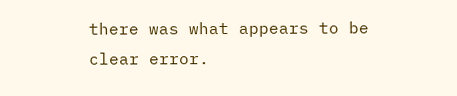there was what appears to be clear error.